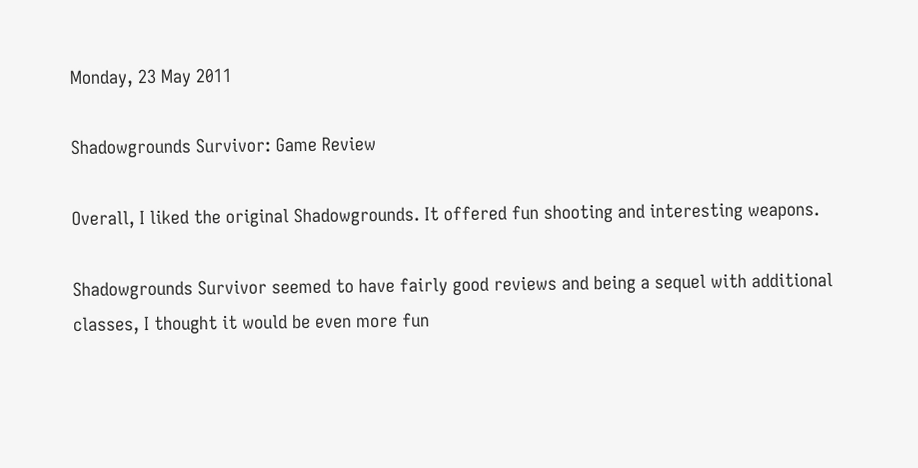Monday, 23 May 2011

Shadowgrounds Survivor: Game Review

Overall, I liked the original Shadowgrounds. It offered fun shooting and interesting weapons.

Shadowgrounds Survivor seemed to have fairly good reviews and being a sequel with additional classes, I thought it would be even more fun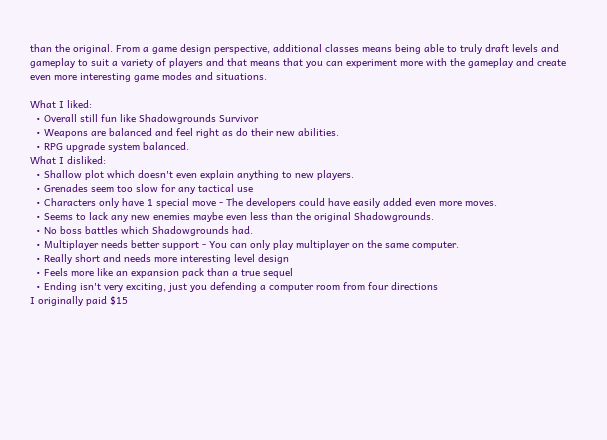than the original. From a game design perspective, additional classes means being able to truly draft levels and gameplay to suit a variety of players and that means that you can experiment more with the gameplay and create even more interesting game modes and situations.

What I liked:
  • Overall still fun like Shadowgrounds Survivor
  • Weapons are balanced and feel right as do their new abilities.
  • RPG upgrade system balanced.
What I disliked:
  • Shallow plot which doesn't even explain anything to new players.
  • Grenades seem too slow for any tactical use
  • Characters only have 1 special move - The developers could have easily added even more moves.
  • Seems to lack any new enemies maybe even less than the original Shadowgrounds.
  • No boss battles which Shadowgrounds had.
  • Multiplayer needs better support - You can only play multiplayer on the same computer.
  • Really short and needs more interesting level design
  • Feels more like an expansion pack than a true sequel
  • Ending isn't very exciting, just you defending a computer room from four directions
I originally paid $15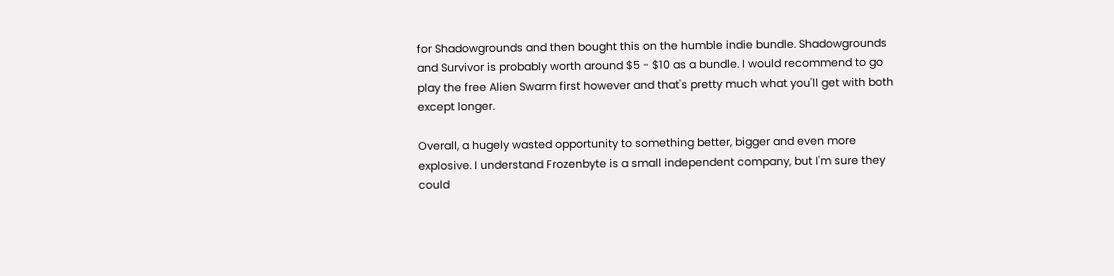for Shadowgrounds and then bought this on the humble indie bundle. Shadowgrounds and Survivor is probably worth around $5 - $10 as a bundle. I would recommend to go play the free Alien Swarm first however and that's pretty much what you'll get with both except longer.

Overall, a hugely wasted opportunity to something better, bigger and even more explosive. I understand Frozenbyte is a small independent company, but I'm sure they could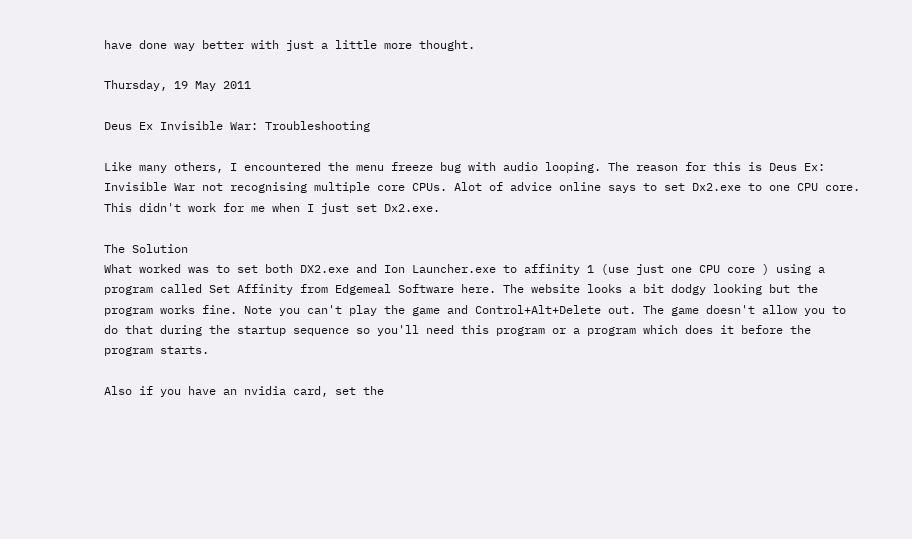have done way better with just a little more thought.

Thursday, 19 May 2011

Deus Ex Invisible War: Troubleshooting

Like many others, I encountered the menu freeze bug with audio looping. The reason for this is Deus Ex: Invisible War not recognising multiple core CPUs. Alot of advice online says to set Dx2.exe to one CPU core. This didn't work for me when I just set Dx2.exe.

The Solution
What worked was to set both DX2.exe and Ion Launcher.exe to affinity 1 (use just one CPU core ) using a program called Set Affinity from Edgemeal Software here. The website looks a bit dodgy looking but the program works fine. Note you can't play the game and Control+Alt+Delete out. The game doesn't allow you to do that during the startup sequence so you'll need this program or a program which does it before the program starts.

Also if you have an nvidia card, set the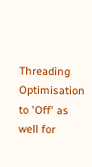Threading Optimisation to 'Off' as well for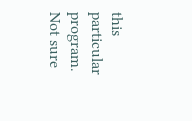this particular program. Not sure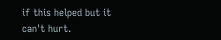if this helped but it can't hurt.